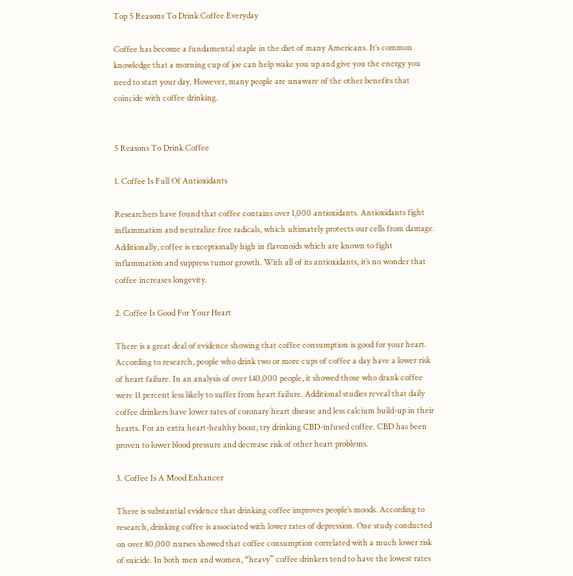Top 5 Reasons To Drink Coffee Everyday

Coffee has become a fundamental staple in the diet of many Americans. It’s common knowledge that a morning cup of joe can help wake you up and give you the energy you need to start your day. However, many people are unaware of the other benefits that coincide with coffee drinking.


5 Reasons To Drink Coffee

1. Coffee Is Full Of Antioxidants

Researchers have found that coffee contains over 1,000 antioxidants. Antioxidants fight inflammation and neutralize free radicals, which ultimately protects our cells from damage. Additionally, coffee is exceptionally high in flavonoids which are known to fight inflammation and suppress tumor growth. With all of its antioxidants, it’s no wonder that coffee increases longevity.

2. Coffee Is Good For Your Heart

There is a great deal of evidence showing that coffee consumption is good for your heart. According to research, people who drink two or more cups of coffee a day have a lower risk of heart failure. In an analysis of over 140,000 people, it showed those who drank coffee were 11 percent less likely to suffer from heart failure. Additional studies reveal that daily coffee drinkers have lower rates of coronary heart disease and less calcium build-up in their hearts. For an extra heart-healthy boost, try drinking CBD-infused coffee. CBD has been proven to lower blood pressure and decrease risk of other heart problems.

3. Coffee Is A Mood Enhancer

There is substantial evidence that drinking coffee improves people’s moods. According to research, drinking coffee is associated with lower rates of depression. One study conducted on over 80,000 nurses showed that coffee consumption correlated with a much lower risk of suicide. In both men and women, “heavy” coffee drinkers tend to have the lowest rates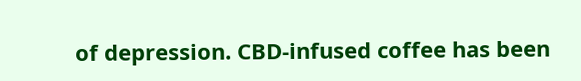of depression. CBD-infused coffee has been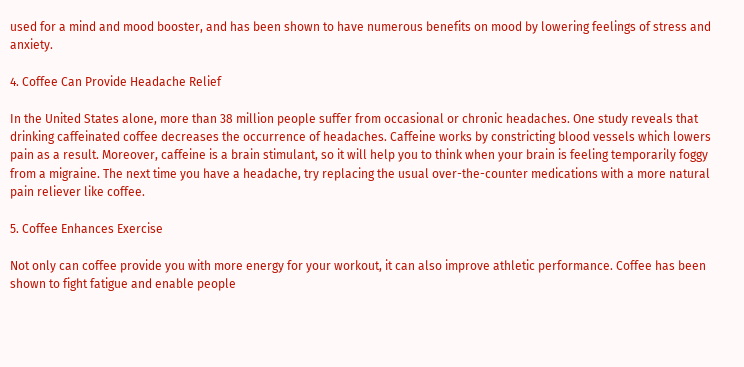used for a mind and mood booster, and has been shown to have numerous benefits on mood by lowering feelings of stress and anxiety.

4. Coffee Can Provide Headache Relief

In the United States alone, more than 38 million people suffer from occasional or chronic headaches. One study reveals that drinking caffeinated coffee decreases the occurrence of headaches. Caffeine works by constricting blood vessels which lowers pain as a result. Moreover, caffeine is a brain stimulant, so it will help you to think when your brain is feeling temporarily foggy from a migraine. The next time you have a headache, try replacing the usual over-the-counter medications with a more natural pain reliever like coffee.

5. Coffee Enhances Exercise

Not only can coffee provide you with more energy for your workout, it can also improve athletic performance. Coffee has been shown to fight fatigue and enable people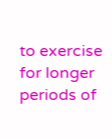to exercise for longer periods of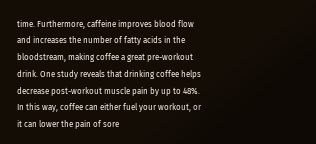time. Furthermore, caffeine improves blood flow and increases the number of fatty acids in the bloodstream, making coffee a great pre-workout drink. One study reveals that drinking coffee helps decrease post-workout muscle pain by up to 48%. In this way, coffee can either fuel your workout, or it can lower the pain of sore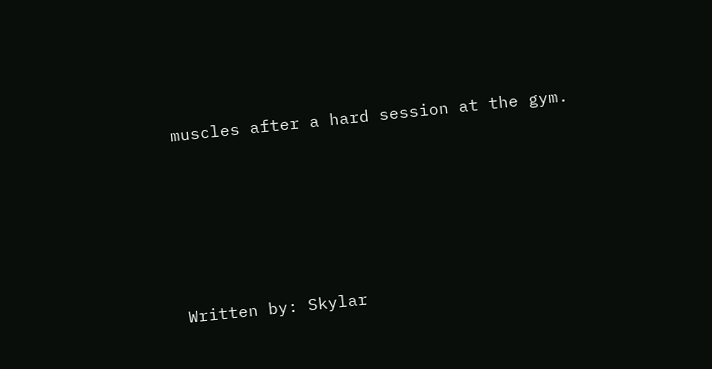muscles after a hard session at the gym.





Written by: Skylar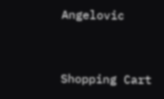Angelovic


Shopping Cart